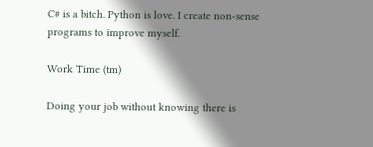C# is a bitch. Python is love. I create non-sense programs to improve myself.

Work Time (tm)

Doing your job without knowing there is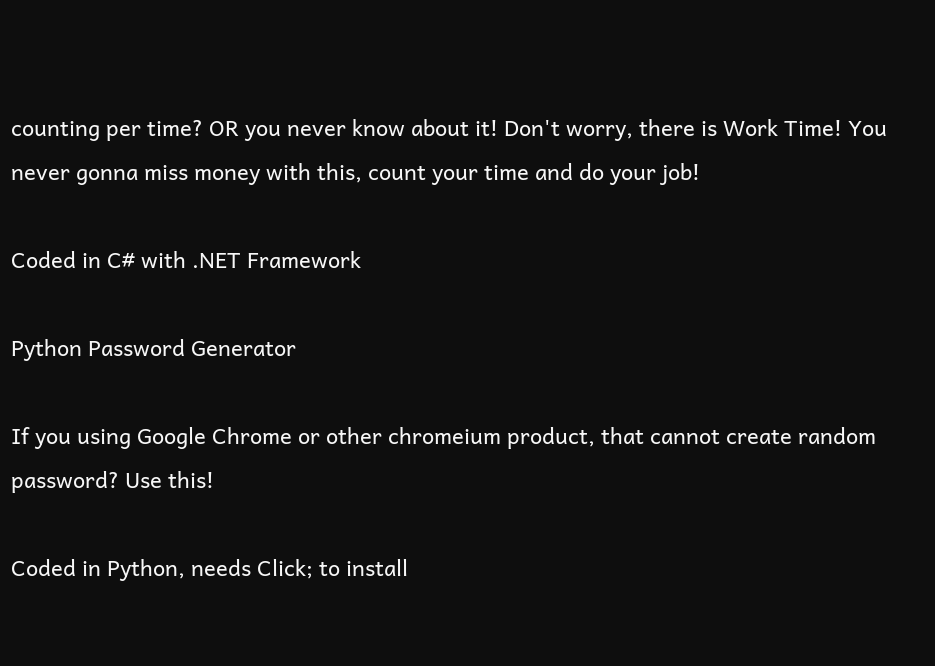counting per time? OR you never know about it! Don't worry, there is Work Time! You never gonna miss money with this, count your time and do your job!

Coded in C# with .NET Framework

Python Password Generator

If you using Google Chrome or other chromeium product, that cannot create random password? Use this!

Coded in Python, needs Click; to install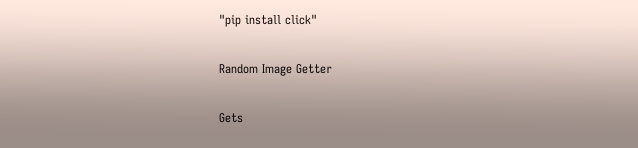"pip install click"

Random Image Getter

Gets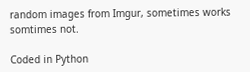random images from Imgur, sometimes works somtimes not.

Coded in Python